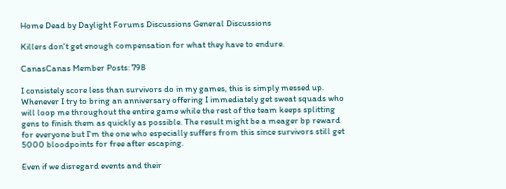Home Dead by Daylight Forums Discussions General Discussions

Killers don't get enough compensation for what they have to endure.

CanasCanas Member Posts: 798

I consistely score less than survivors do in my games, this is simply messed up. Whenever I try to bring an anniversary offering I immediately get sweat squads who will loop me throughout the entire game while the rest of the team keeps splitting gens to finish them as quickly as possible. The result might be a meager bp reward for everyone but I'm the one who especially suffers from this since survivors still get 5000 bloodpoints for free after escaping.

Even if we disregard events and their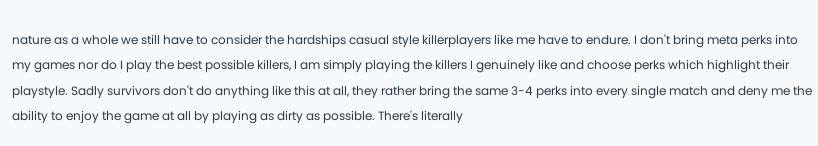nature as a whole we still have to consider the hardships casual style killerplayers like me have to endure. I don't bring meta perks into my games nor do I play the best possible killers, I am simply playing the killers I genuinely like and choose perks which highlight their playstyle. Sadly survivors don't do anything like this at all, they rather bring the same 3-4 perks into every single match and deny me the ability to enjoy the game at all by playing as dirty as possible. There's literally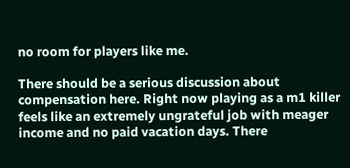no room for players like me.

There should be a serious discussion about compensation here. Right now playing as a m1 killer feels like an extremely ungrateful job with meager income and no paid vacation days. There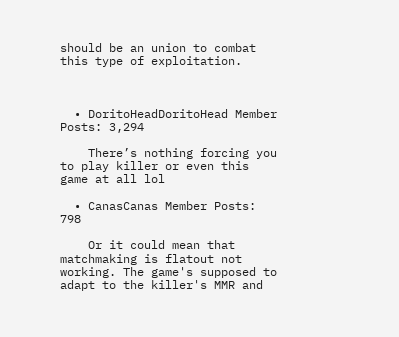should be an union to combat this type of exploitation.



  • DoritoHeadDoritoHead Member Posts: 3,294

    There’s nothing forcing you to play killer or even this game at all lol

  • CanasCanas Member Posts: 798

    Or it could mean that matchmaking is flatout not working. The game's supposed to adapt to the killer's MMR and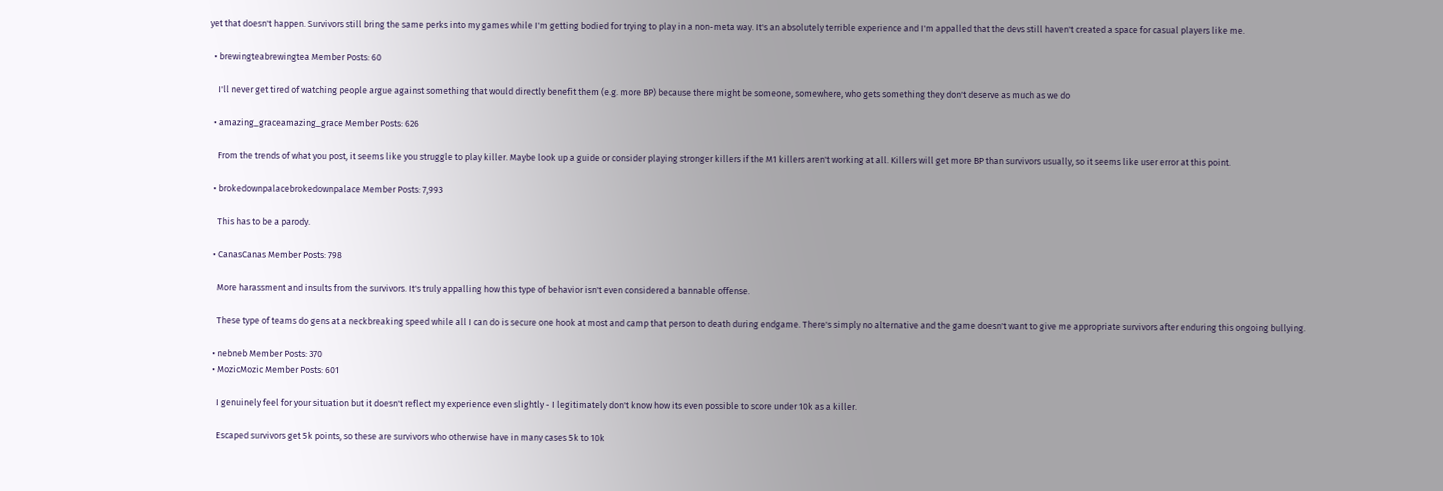yet that doesn't happen. Survivors still bring the same perks into my games while I'm getting bodied for trying to play in a non-meta way. It's an absolutely terrible experience and I'm appalled that the devs still haven't created a space for casual players like me.

  • brewingteabrewingtea Member Posts: 60

    I'll never get tired of watching people argue against something that would directly benefit them (e.g. more BP) because there might be someone, somewhere, who gets something they don't deserve as much as we do

  • amazing_graceamazing_grace Member Posts: 626

    From the trends of what you post, it seems like you struggle to play killer. Maybe look up a guide or consider playing stronger killers if the M1 killers aren't working at all. Killers will get more BP than survivors usually, so it seems like user error at this point.

  • brokedownpalacebrokedownpalace Member Posts: 7,993

    This has to be a parody.

  • CanasCanas Member Posts: 798

    More harassment and insults from the survivors. It's truly appalling how this type of behavior isn't even considered a bannable offense.

    These type of teams do gens at a neckbreaking speed while all I can do is secure one hook at most and camp that person to death during endgame. There's simply no alternative and the game doesn't want to give me appropriate survivors after enduring this ongoing bullying.

  • nebneb Member Posts: 370
  • MozicMozic Member Posts: 601

    I genuinely feel for your situation but it doesn't reflect my experience even slightly - I legitimately don't know how its even possible to score under 10k as a killer.

    Escaped survivors get 5k points, so these are survivors who otherwise have in many cases 5k to 10k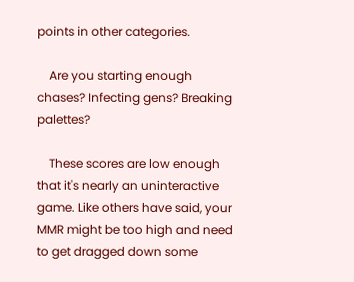points in other categories.

    Are you starting enough chases? Infecting gens? Breaking palettes?

    These scores are low enough that it's nearly an uninteractive game. Like others have said, your MMR might be too high and need to get dragged down some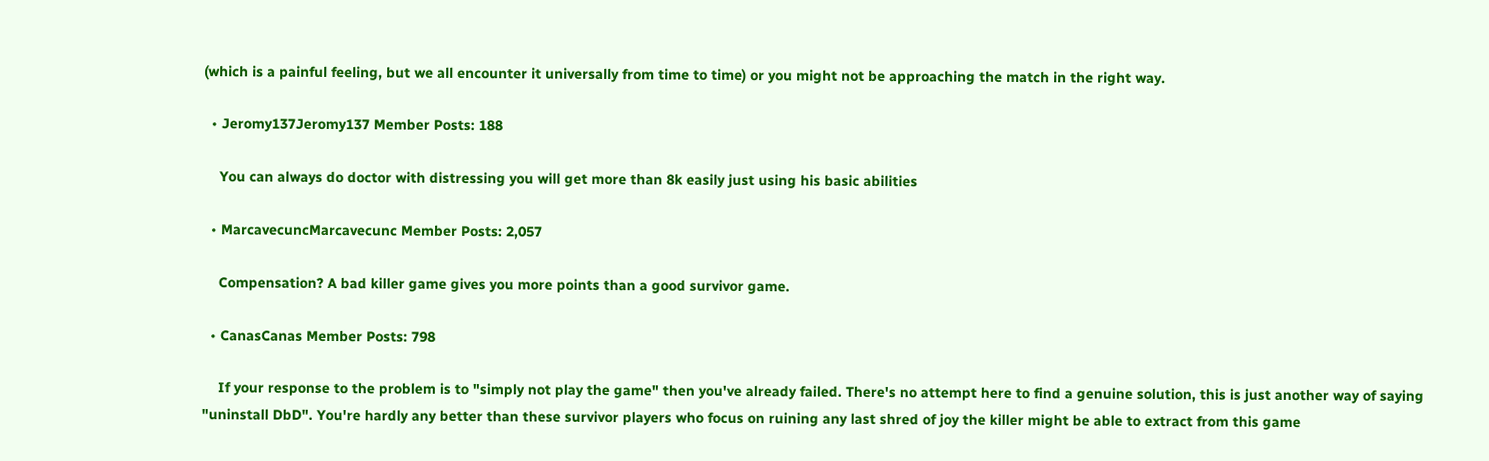(which is a painful feeling, but we all encounter it universally from time to time) or you might not be approaching the match in the right way.

  • Jeromy137Jeromy137 Member Posts: 188

    You can always do doctor with distressing you will get more than 8k easily just using his basic abilities

  • MarcavecuncMarcavecunc Member Posts: 2,057

    Compensation? A bad killer game gives you more points than a good survivor game.

  • CanasCanas Member Posts: 798

    If your response to the problem is to "simply not play the game" then you've already failed. There's no attempt here to find a genuine solution, this is just another way of saying "uninstall DbD". You're hardly any better than these survivor players who focus on ruining any last shred of joy the killer might be able to extract from this game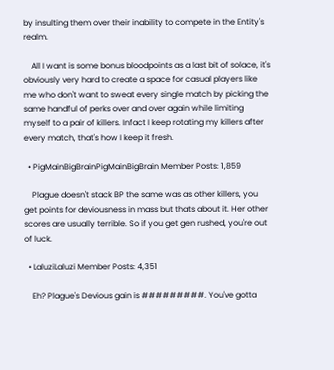by insulting them over their inability to compete in the Entity's realm.

    All I want is some bonus bloodpoints as a last bit of solace, it's obviously very hard to create a space for casual players like me who don't want to sweat every single match by picking the same handful of perks over and over again while limiting myself to a pair of killers. Infact I keep rotating my killers after every match, that's how I keep it fresh.

  • PigMainBigBrainPigMainBigBrain Member Posts: 1,859

    Plague doesn't stack BP the same was as other killers, you get points for deviousness in mass but thats about it. Her other scores are usually terrible. So if you get gen rushed, you're out of luck.

  • LaluziLaluzi Member Posts: 4,351

    Eh? Plague's Devious gain is #########. You've gotta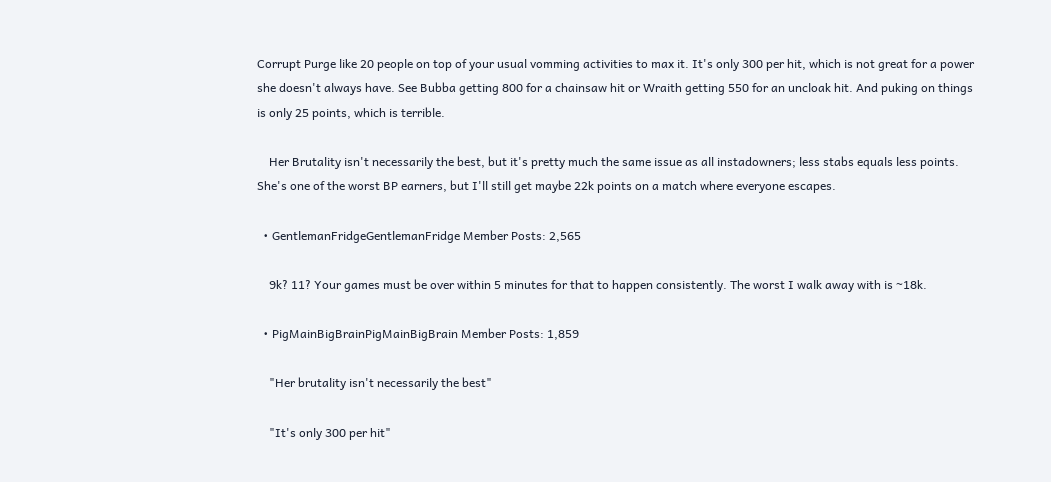Corrupt Purge like 20 people on top of your usual vomming activities to max it. It's only 300 per hit, which is not great for a power she doesn't always have. See Bubba getting 800 for a chainsaw hit or Wraith getting 550 for an uncloak hit. And puking on things is only 25 points, which is terrible.

    Her Brutality isn't necessarily the best, but it's pretty much the same issue as all instadowners; less stabs equals less points. She's one of the worst BP earners, but I'll still get maybe 22k points on a match where everyone escapes.

  • GentlemanFridgeGentlemanFridge Member Posts: 2,565

    9k? 11? Your games must be over within 5 minutes for that to happen consistently. The worst I walk away with is ~18k.

  • PigMainBigBrainPigMainBigBrain Member Posts: 1,859

    "Her brutality isn't necessarily the best"

    "It's only 300 per hit"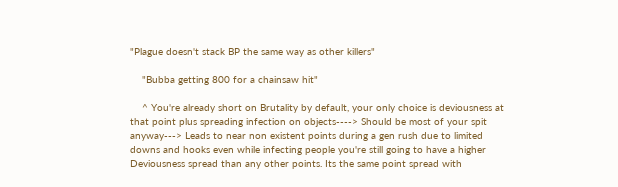"Plague doesn't stack BP the same way as other killers"

    "Bubba getting 800 for a chainsaw hit"

    ^ You're already short on Brutality by default, your only choice is deviousness at that point plus spreading infection on objects----> Should be most of your spit anyway---> Leads to near non existent points during a gen rush due to limited downs and hooks even while infecting people you're still going to have a higher Deviousness spread than any other points. Its the same point spread with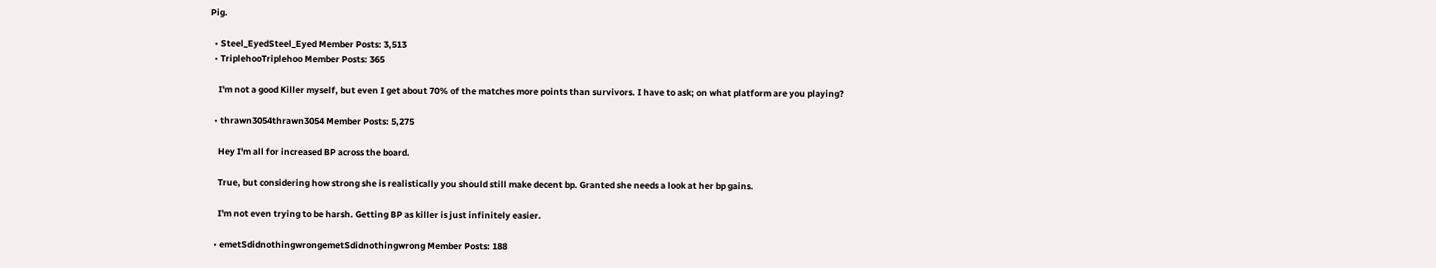Pig.

  • Steel_EyedSteel_Eyed Member Posts: 3,513
  • TriplehooTriplehoo Member Posts: 365

    I'm not a good Killer myself, but even I get about 70% of the matches more points than survivors. I have to ask; on what platform are you playing?

  • thrawn3054thrawn3054 Member Posts: 5,275

    Hey I'm all for increased BP across the board.

    True, but considering how strong she is realistically you should still make decent bp. Granted she needs a look at her bp gains.

    I'm not even trying to be harsh. Getting BP as killer is just infinitely easier.

  • emetSdidnothingwrongemetSdidnothingwrong Member Posts: 188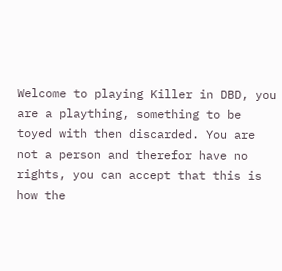Welcome to playing Killer in DBD, you are a plaything, something to be toyed with then discarded. You are not a person and therefor have no rights, you can accept that this is how the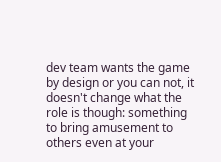dev team wants the game by design or you can not, it doesn't change what the role is though: something to bring amusement to others even at your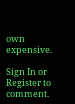own expensive.

Sign In or Register to comment.